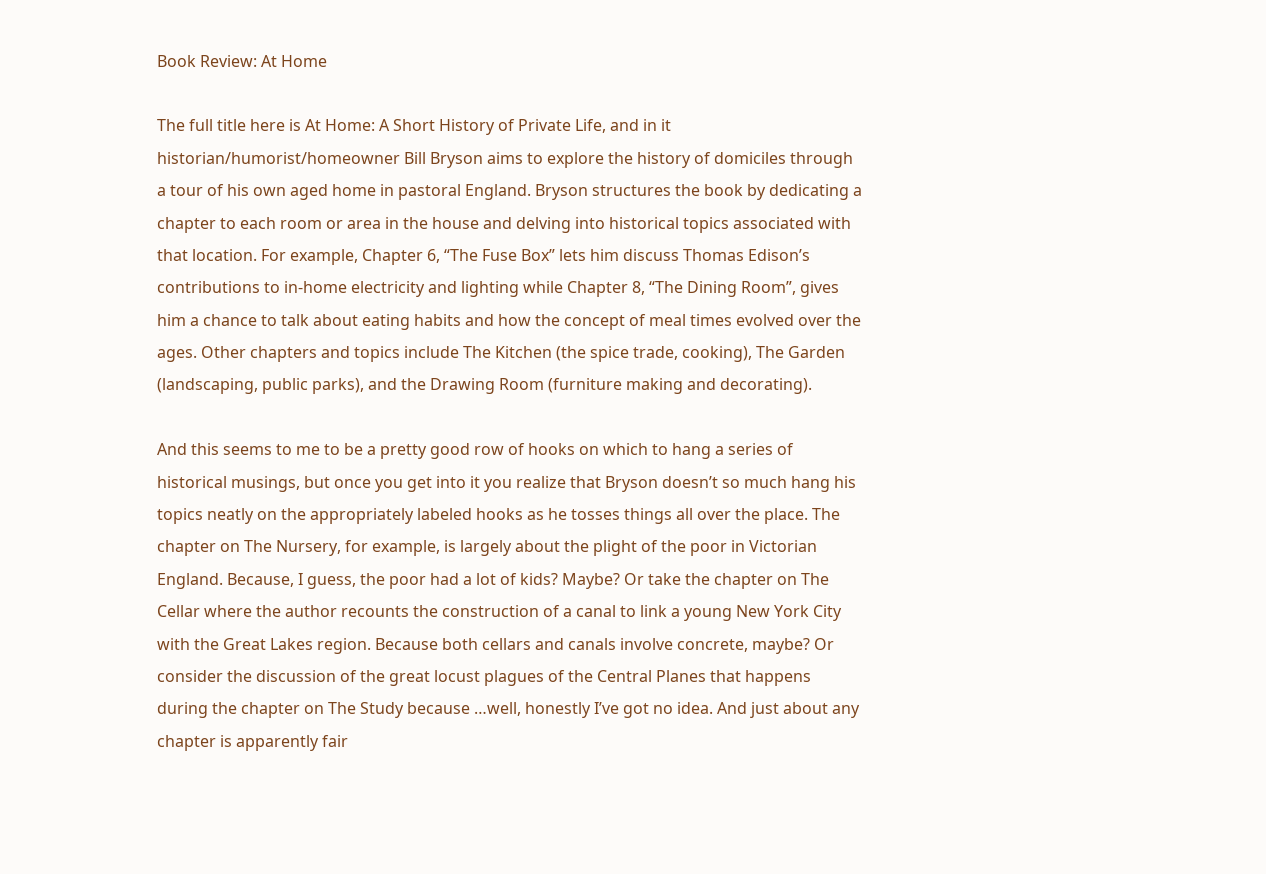Book Review: At Home

The full title here is At Home: A Short History of Private Life, and in it historian/humorist/homeowner Bill Bryson aims to explore the history of domiciles through a tour of his own aged home in pastoral England. Bryson structures the book by dedicating a chapter to each room or area in the house and delving into historical topics associated with that location. For example, Chapter 6, “The Fuse Box” lets him discuss Thomas Edison’s contributions to in-home electricity and lighting while Chapter 8, “The Dining Room”, gives him a chance to talk about eating habits and how the concept of meal times evolved over the ages. Other chapters and topics include The Kitchen (the spice trade, cooking), The Garden (landscaping, public parks), and the Drawing Room (furniture making and decorating).

And this seems to me to be a pretty good row of hooks on which to hang a series of historical musings, but once you get into it you realize that Bryson doesn’t so much hang his topics neatly on the appropriately labeled hooks as he tosses things all over the place. The chapter on The Nursery, for example, is largely about the plight of the poor in Victorian England. Because, I guess, the poor had a lot of kids? Maybe? Or take the chapter on The Cellar where the author recounts the construction of a canal to link a young New York City with the Great Lakes region. Because both cellars and canals involve concrete, maybe? Or consider the discussion of the great locust plagues of the Central Planes that happens during the chapter on The Study because …well, honestly I’ve got no idea. And just about any chapter is apparently fair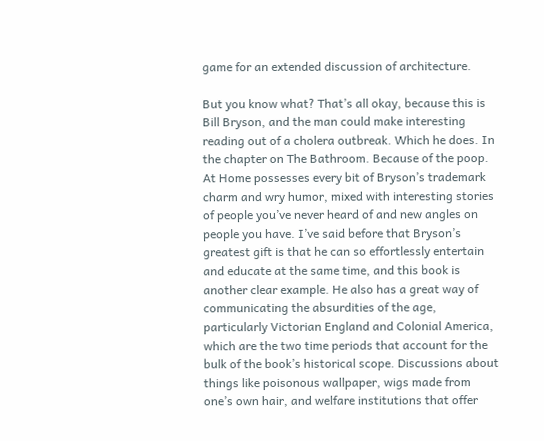game for an extended discussion of architecture.

But you know what? That’s all okay, because this is Bill Bryson, and the man could make interesting reading out of a cholera outbreak. Which he does. In the chapter on The Bathroom. Because of the poop. At Home possesses every bit of Bryson’s trademark charm and wry humor, mixed with interesting stories of people you’ve never heard of and new angles on people you have. I’ve said before that Bryson’s greatest gift is that he can so effortlessly entertain and educate at the same time, and this book is another clear example. He also has a great way of communicating the absurdities of the age, particularly Victorian England and Colonial America, which are the two time periods that account for the bulk of the book’s historical scope. Discussions about things like poisonous wallpaper, wigs made from one’s own hair, and welfare institutions that offer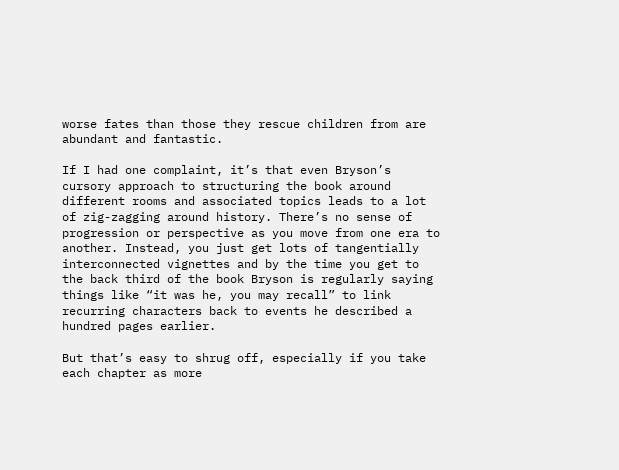worse fates than those they rescue children from are abundant and fantastic.

If I had one complaint, it’s that even Bryson’s cursory approach to structuring the book around different rooms and associated topics leads to a lot of zig-zagging around history. There’s no sense of progression or perspective as you move from one era to another. Instead, you just get lots of tangentially interconnected vignettes and by the time you get to the back third of the book Bryson is regularly saying things like “it was he, you may recall” to link recurring characters back to events he described a hundred pages earlier.

But that’s easy to shrug off, especially if you take each chapter as more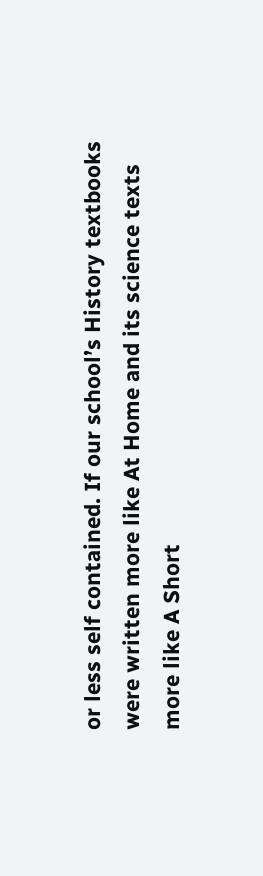or less self contained. If our school’s History textbooks were written more like At Home and its science texts more like A Short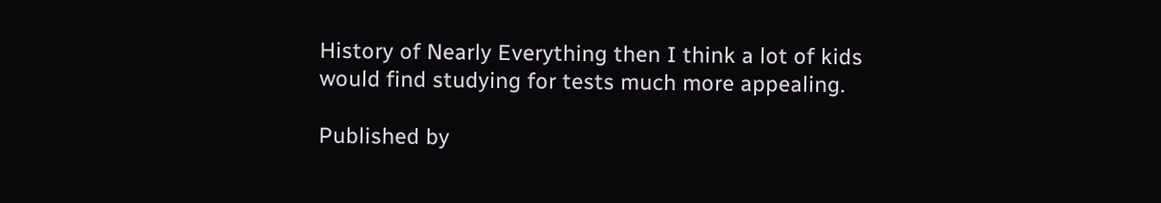History of Nearly Everything then I think a lot of kids would find studying for tests much more appealing.

Published by